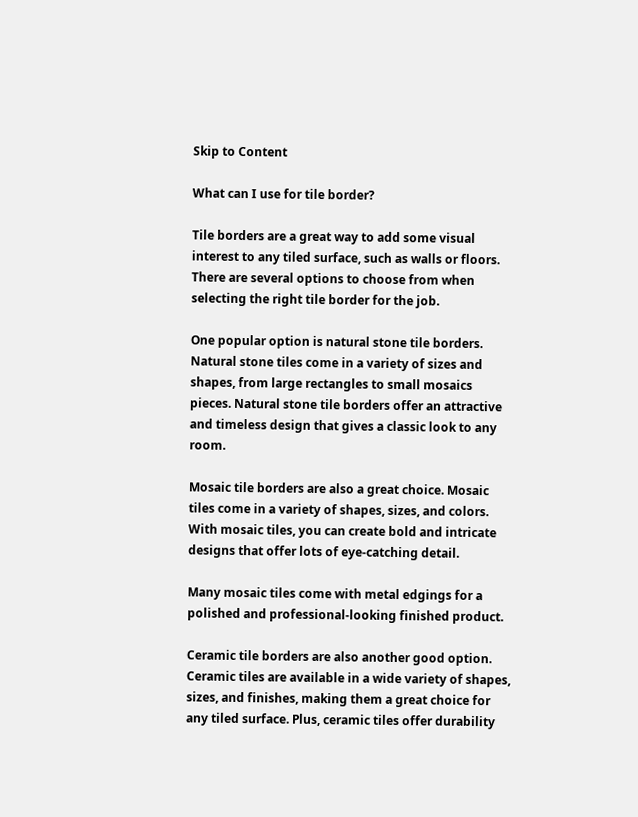Skip to Content

What can I use for tile border?

Tile borders are a great way to add some visual interest to any tiled surface, such as walls or floors. There are several options to choose from when selecting the right tile border for the job.

One popular option is natural stone tile borders. Natural stone tiles come in a variety of sizes and shapes, from large rectangles to small mosaics pieces. Natural stone tile borders offer an attractive and timeless design that gives a classic look to any room.

Mosaic tile borders are also a great choice. Mosaic tiles come in a variety of shapes, sizes, and colors. With mosaic tiles, you can create bold and intricate designs that offer lots of eye-catching detail.

Many mosaic tiles come with metal edgings for a polished and professional-looking finished product.

Ceramic tile borders are also another good option. Ceramic tiles are available in a wide variety of shapes, sizes, and finishes, making them a great choice for any tiled surface. Plus, ceramic tiles offer durability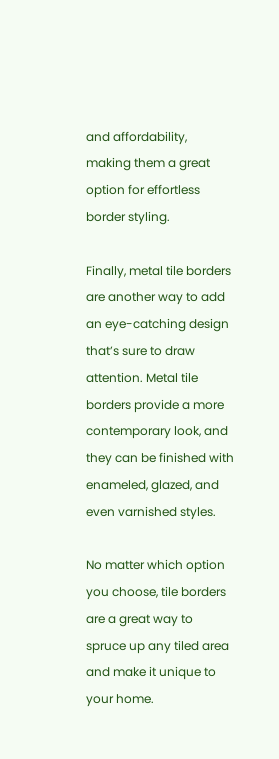and affordability, making them a great option for effortless border styling.

Finally, metal tile borders are another way to add an eye-catching design that’s sure to draw attention. Metal tile borders provide a more contemporary look, and they can be finished with enameled, glazed, and even varnished styles.

No matter which option you choose, tile borders are a great way to spruce up any tiled area and make it unique to your home.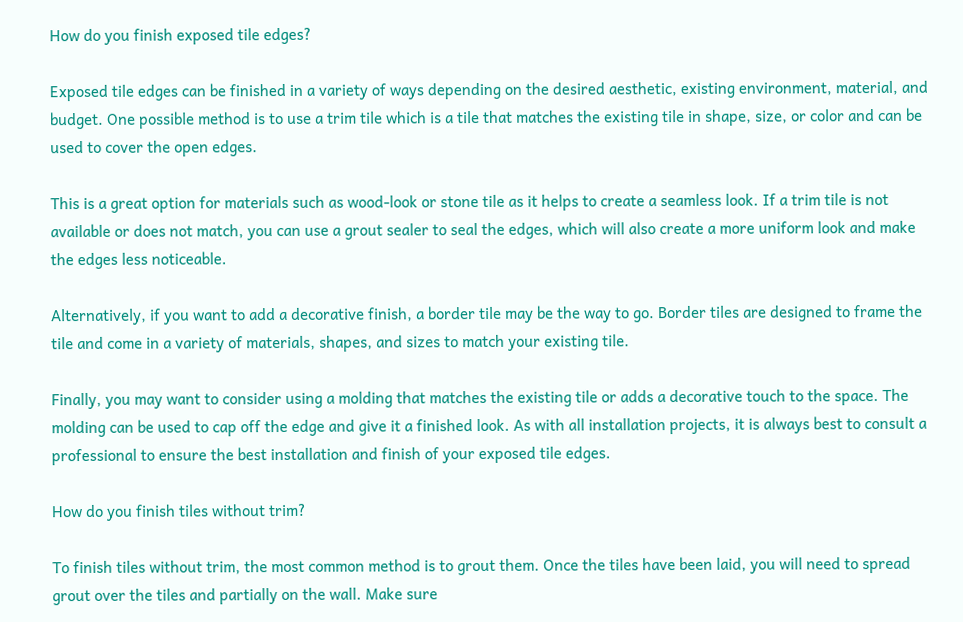How do you finish exposed tile edges?

Exposed tile edges can be finished in a variety of ways depending on the desired aesthetic, existing environment, material, and budget. One possible method is to use a trim tile which is a tile that matches the existing tile in shape, size, or color and can be used to cover the open edges.

This is a great option for materials such as wood-look or stone tile as it helps to create a seamless look. If a trim tile is not available or does not match, you can use a grout sealer to seal the edges, which will also create a more uniform look and make the edges less noticeable.

Alternatively, if you want to add a decorative finish, a border tile may be the way to go. Border tiles are designed to frame the tile and come in a variety of materials, shapes, and sizes to match your existing tile.

Finally, you may want to consider using a molding that matches the existing tile or adds a decorative touch to the space. The molding can be used to cap off the edge and give it a finished look. As with all installation projects, it is always best to consult a professional to ensure the best installation and finish of your exposed tile edges.

How do you finish tiles without trim?

To finish tiles without trim, the most common method is to grout them. Once the tiles have been laid, you will need to spread grout over the tiles and partially on the wall. Make sure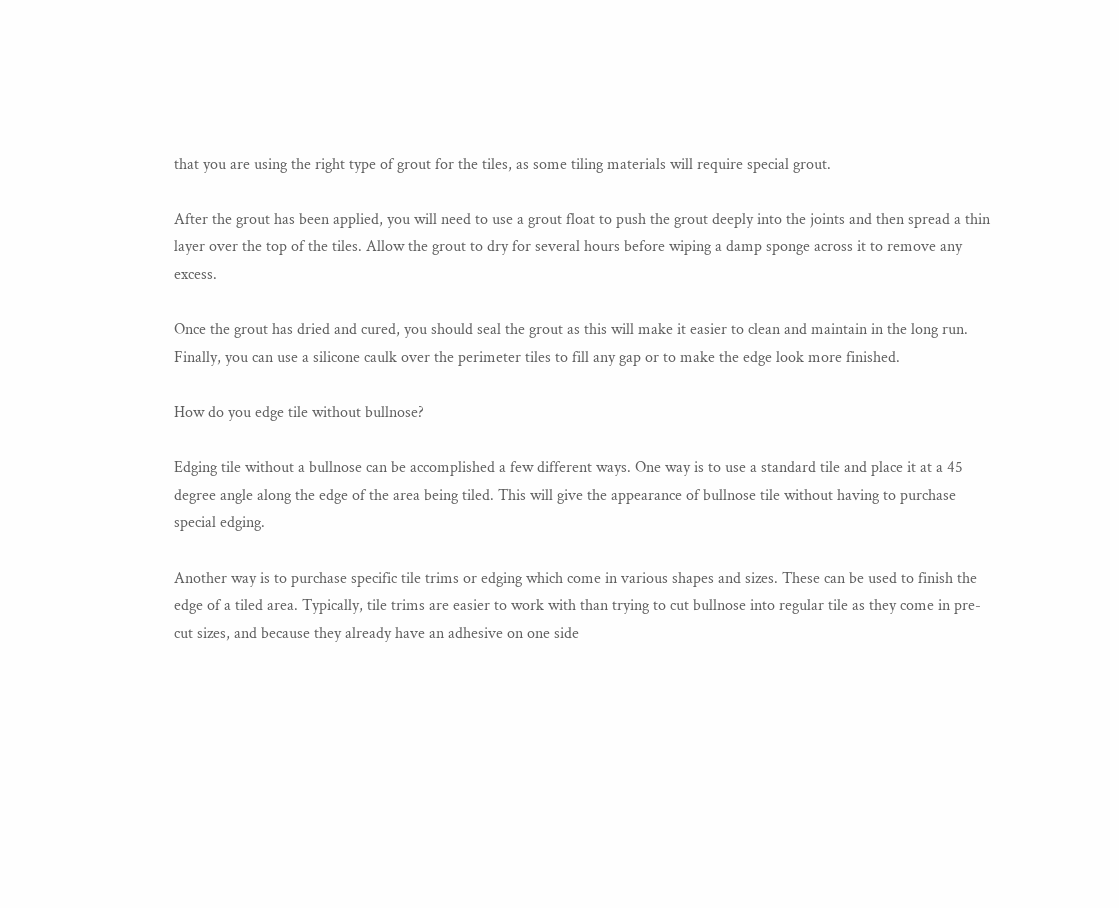that you are using the right type of grout for the tiles, as some tiling materials will require special grout.

After the grout has been applied, you will need to use a grout float to push the grout deeply into the joints and then spread a thin layer over the top of the tiles. Allow the grout to dry for several hours before wiping a damp sponge across it to remove any excess.

Once the grout has dried and cured, you should seal the grout as this will make it easier to clean and maintain in the long run. Finally, you can use a silicone caulk over the perimeter tiles to fill any gap or to make the edge look more finished.

How do you edge tile without bullnose?

Edging tile without a bullnose can be accomplished a few different ways. One way is to use a standard tile and place it at a 45 degree angle along the edge of the area being tiled. This will give the appearance of bullnose tile without having to purchase special edging.

Another way is to purchase specific tile trims or edging which come in various shapes and sizes. These can be used to finish the edge of a tiled area. Typically, tile trims are easier to work with than trying to cut bullnose into regular tile as they come in pre-cut sizes, and because they already have an adhesive on one side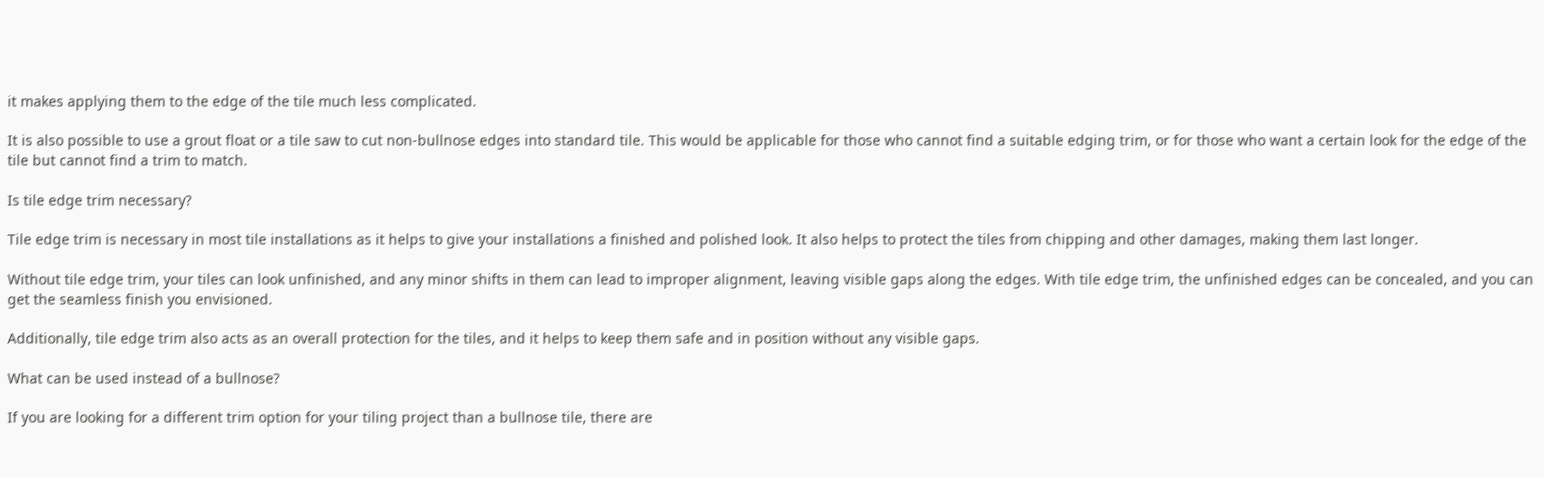it makes applying them to the edge of the tile much less complicated.

It is also possible to use a grout float or a tile saw to cut non-bullnose edges into standard tile. This would be applicable for those who cannot find a suitable edging trim, or for those who want a certain look for the edge of the tile but cannot find a trim to match.

Is tile edge trim necessary?

Tile edge trim is necessary in most tile installations as it helps to give your installations a finished and polished look. It also helps to protect the tiles from chipping and other damages, making them last longer.

Without tile edge trim, your tiles can look unfinished, and any minor shifts in them can lead to improper alignment, leaving visible gaps along the edges. With tile edge trim, the unfinished edges can be concealed, and you can get the seamless finish you envisioned.

Additionally, tile edge trim also acts as an overall protection for the tiles, and it helps to keep them safe and in position without any visible gaps.

What can be used instead of a bullnose?

If you are looking for a different trim option for your tiling project than a bullnose tile, there are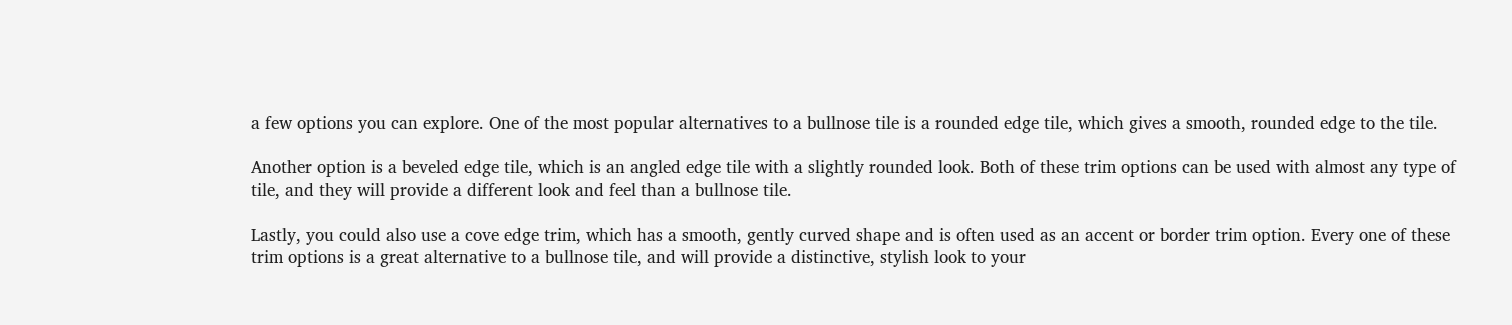a few options you can explore. One of the most popular alternatives to a bullnose tile is a rounded edge tile, which gives a smooth, rounded edge to the tile.

Another option is a beveled edge tile, which is an angled edge tile with a slightly rounded look. Both of these trim options can be used with almost any type of tile, and they will provide a different look and feel than a bullnose tile.

Lastly, you could also use a cove edge trim, which has a smooth, gently curved shape and is often used as an accent or border trim option. Every one of these trim options is a great alternative to a bullnose tile, and will provide a distinctive, stylish look to your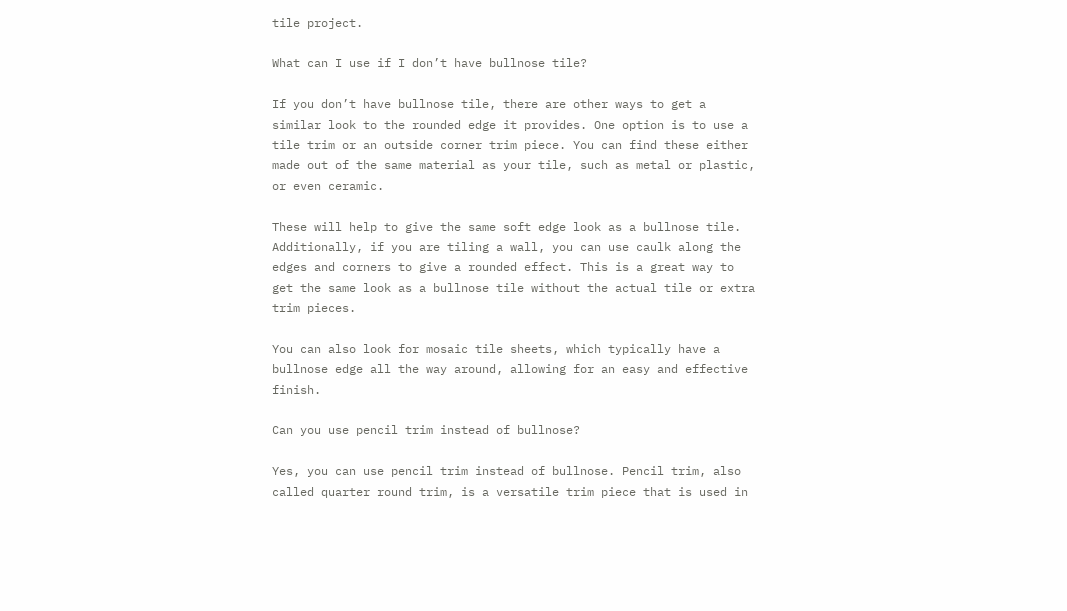tile project.

What can I use if I don’t have bullnose tile?

If you don’t have bullnose tile, there are other ways to get a similar look to the rounded edge it provides. One option is to use a tile trim or an outside corner trim piece. You can find these either made out of the same material as your tile, such as metal or plastic, or even ceramic.

These will help to give the same soft edge look as a bullnose tile. Additionally, if you are tiling a wall, you can use caulk along the edges and corners to give a rounded effect. This is a great way to get the same look as a bullnose tile without the actual tile or extra trim pieces.

You can also look for mosaic tile sheets, which typically have a bullnose edge all the way around, allowing for an easy and effective finish.

Can you use pencil trim instead of bullnose?

Yes, you can use pencil trim instead of bullnose. Pencil trim, also called quarter round trim, is a versatile trim piece that is used in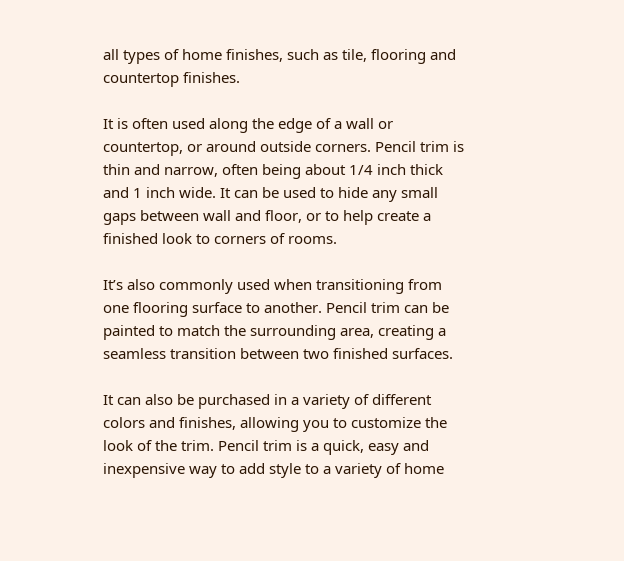all types of home finishes, such as tile, flooring and countertop finishes.

It is often used along the edge of a wall or countertop, or around outside corners. Pencil trim is thin and narrow, often being about 1/4 inch thick and 1 inch wide. It can be used to hide any small gaps between wall and floor, or to help create a finished look to corners of rooms.

It’s also commonly used when transitioning from one flooring surface to another. Pencil trim can be painted to match the surrounding area, creating a seamless transition between two finished surfaces.

It can also be purchased in a variety of different colors and finishes, allowing you to customize the look of the trim. Pencil trim is a quick, easy and inexpensive way to add style to a variety of home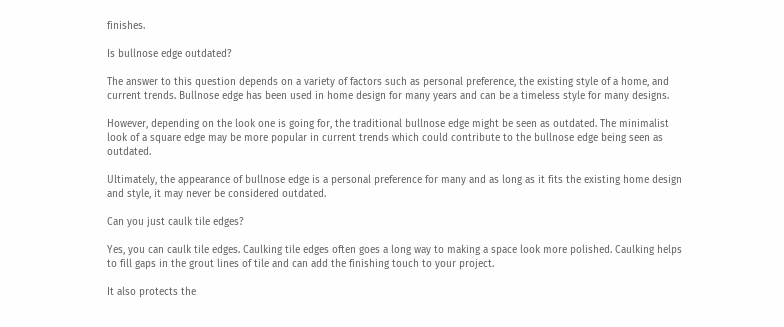finishes.

Is bullnose edge outdated?

The answer to this question depends on a variety of factors such as personal preference, the existing style of a home, and current trends. Bullnose edge has been used in home design for many years and can be a timeless style for many designs.

However, depending on the look one is going for, the traditional bullnose edge might be seen as outdated. The minimalist look of a square edge may be more popular in current trends which could contribute to the bullnose edge being seen as outdated.

Ultimately, the appearance of bullnose edge is a personal preference for many and as long as it fits the existing home design and style, it may never be considered outdated.

Can you just caulk tile edges?

Yes, you can caulk tile edges. Caulking tile edges often goes a long way to making a space look more polished. Caulking helps to fill gaps in the grout lines of tile and can add the finishing touch to your project.

It also protects the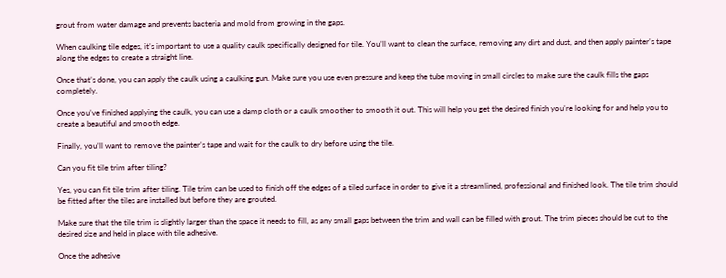grout from water damage and prevents bacteria and mold from growing in the gaps.

When caulking tile edges, it’s important to use a quality caulk specifically designed for tile. You’ll want to clean the surface, removing any dirt and dust, and then apply painter’s tape along the edges to create a straight line.

Once that’s done, you can apply the caulk using a caulking gun. Make sure you use even pressure and keep the tube moving in small circles to make sure the caulk fills the gaps completely.

Once you’ve finished applying the caulk, you can use a damp cloth or a caulk smoother to smooth it out. This will help you get the desired finish you’re looking for and help you to create a beautiful and smooth edge.

Finally, you’ll want to remove the painter’s tape and wait for the caulk to dry before using the tile.

Can you fit tile trim after tiling?

Yes, you can fit tile trim after tiling. Tile trim can be used to finish off the edges of a tiled surface in order to give it a streamlined, professional and finished look. The tile trim should be fitted after the tiles are installed but before they are grouted.

Make sure that the tile trim is slightly larger than the space it needs to fill, as any small gaps between the trim and wall can be filled with grout. The trim pieces should be cut to the desired size and held in place with tile adhesive.

Once the adhesive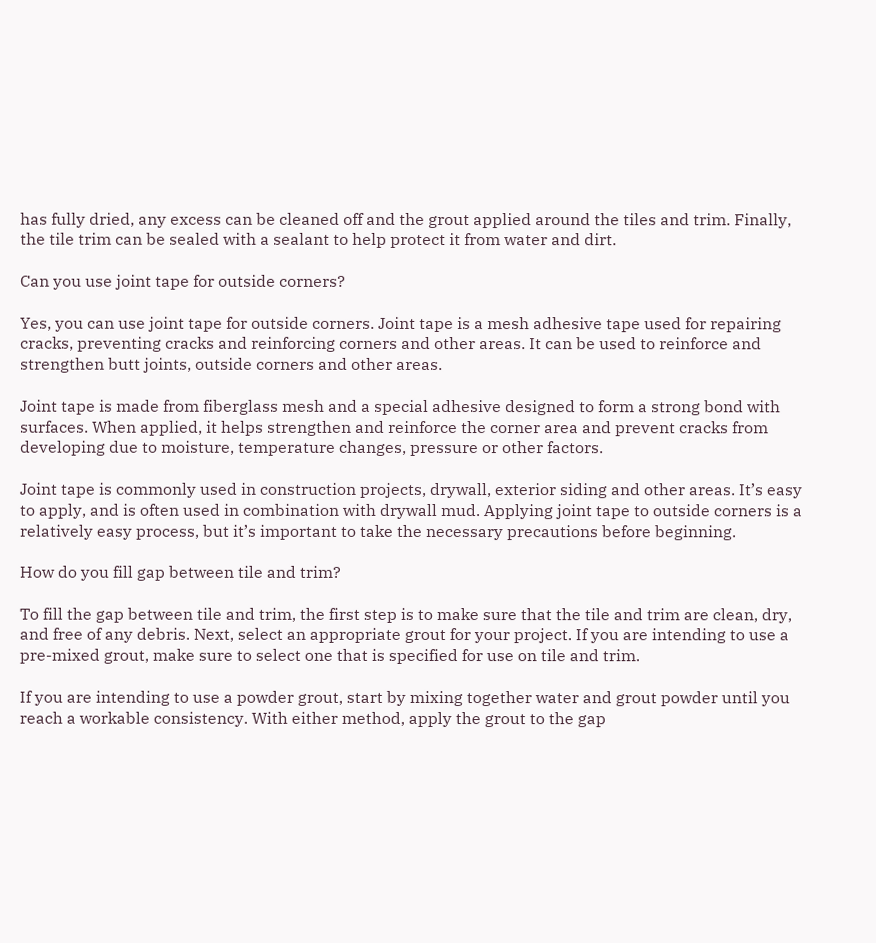has fully dried, any excess can be cleaned off and the grout applied around the tiles and trim. Finally, the tile trim can be sealed with a sealant to help protect it from water and dirt.

Can you use joint tape for outside corners?

Yes, you can use joint tape for outside corners. Joint tape is a mesh adhesive tape used for repairing cracks, preventing cracks and reinforcing corners and other areas. It can be used to reinforce and strengthen butt joints, outside corners and other areas.

Joint tape is made from fiberglass mesh and a special adhesive designed to form a strong bond with surfaces. When applied, it helps strengthen and reinforce the corner area and prevent cracks from developing due to moisture, temperature changes, pressure or other factors.

Joint tape is commonly used in construction projects, drywall, exterior siding and other areas. It’s easy to apply, and is often used in combination with drywall mud. Applying joint tape to outside corners is a relatively easy process, but it’s important to take the necessary precautions before beginning.

How do you fill gap between tile and trim?

To fill the gap between tile and trim, the first step is to make sure that the tile and trim are clean, dry, and free of any debris. Next, select an appropriate grout for your project. If you are intending to use a pre-mixed grout, make sure to select one that is specified for use on tile and trim.

If you are intending to use a powder grout, start by mixing together water and grout powder until you reach a workable consistency. With either method, apply the grout to the gap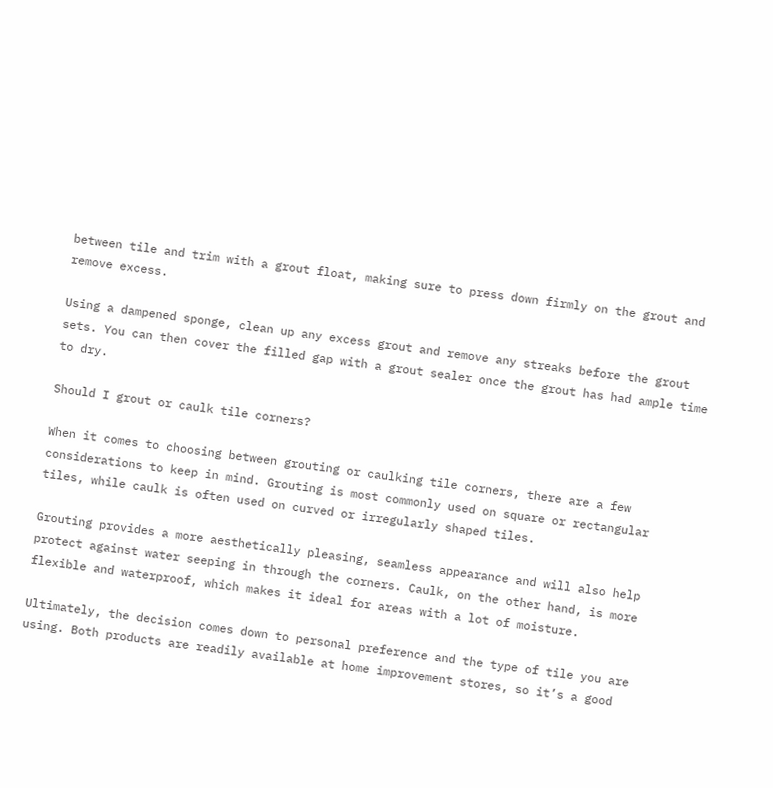between tile and trim with a grout float, making sure to press down firmly on the grout and remove excess.

Using a dampened sponge, clean up any excess grout and remove any streaks before the grout sets. You can then cover the filled gap with a grout sealer once the grout has had ample time to dry.

Should I grout or caulk tile corners?

When it comes to choosing between grouting or caulking tile corners, there are a few considerations to keep in mind. Grouting is most commonly used on square or rectangular tiles, while caulk is often used on curved or irregularly shaped tiles.

Grouting provides a more aesthetically pleasing, seamless appearance and will also help protect against water seeping in through the corners. Caulk, on the other hand, is more flexible and waterproof, which makes it ideal for areas with a lot of moisture.

Ultimately, the decision comes down to personal preference and the type of tile you are using. Both products are readily available at home improvement stores, so it’s a good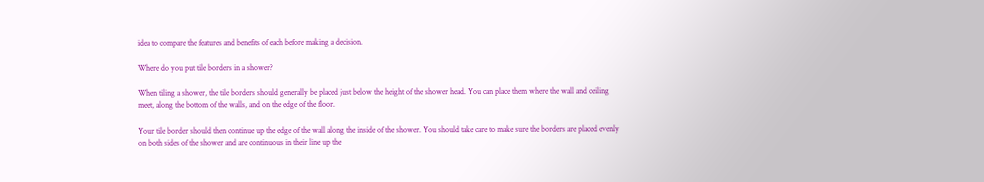idea to compare the features and benefits of each before making a decision.

Where do you put tile borders in a shower?

When tiling a shower, the tile borders should generally be placed just below the height of the shower head. You can place them where the wall and ceiling meet, along the bottom of the walls, and on the edge of the floor.

Your tile border should then continue up the edge of the wall along the inside of the shower. You should take care to make sure the borders are placed evenly on both sides of the shower and are continuous in their line up the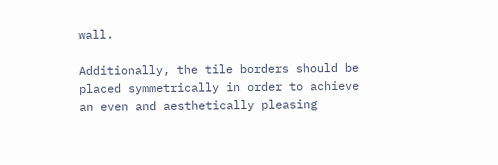wall.

Additionally, the tile borders should be placed symmetrically in order to achieve an even and aesthetically pleasing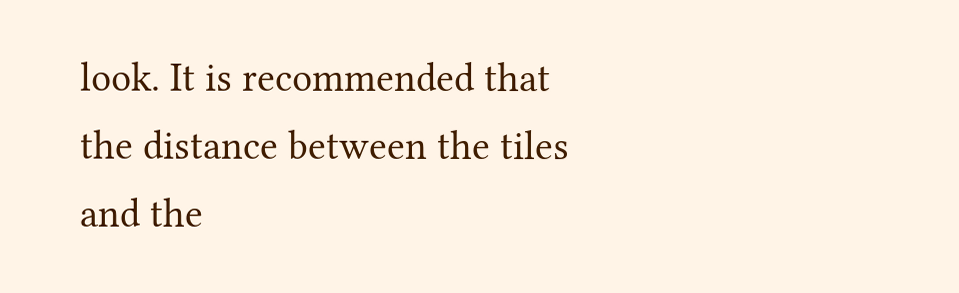look. It is recommended that the distance between the tiles and the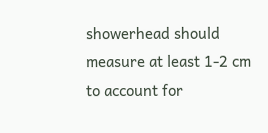showerhead should measure at least 1-2 cm to account for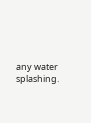any water splashing.